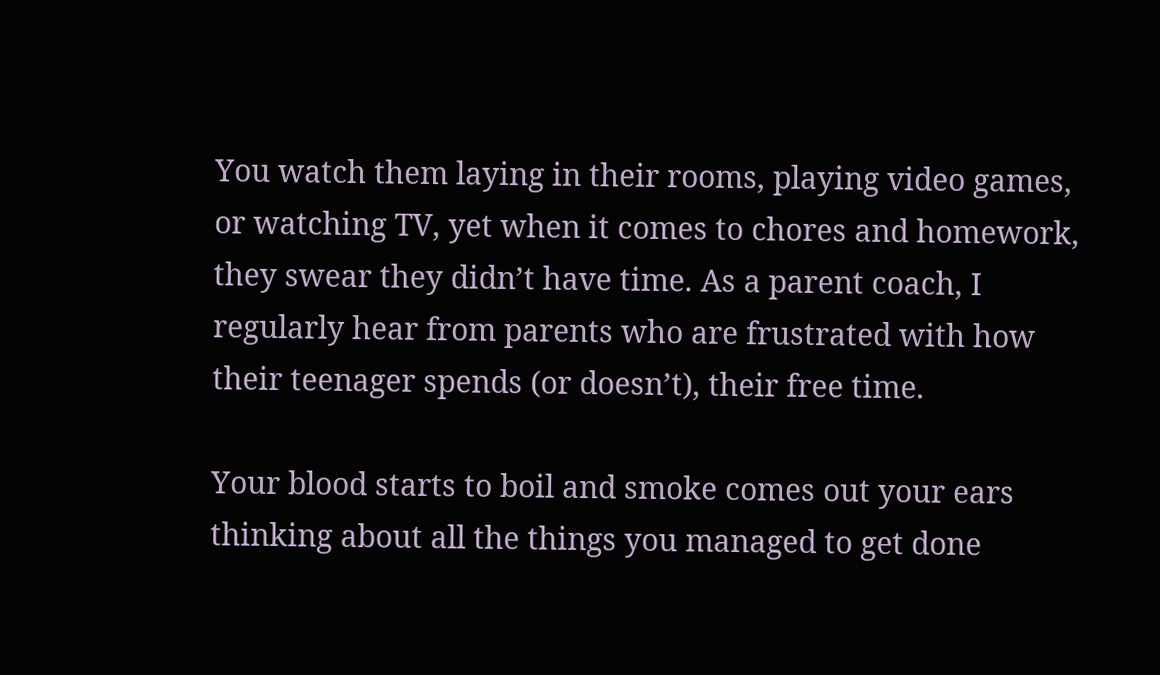You watch them laying in their rooms, playing video games, or watching TV, yet when it comes to chores and homework, they swear they didn’t have time. As a parent coach, I regularly hear from parents who are frustrated with how their teenager spends (or doesn’t), their free time.

Your blood starts to boil and smoke comes out your ears thinking about all the things you managed to get done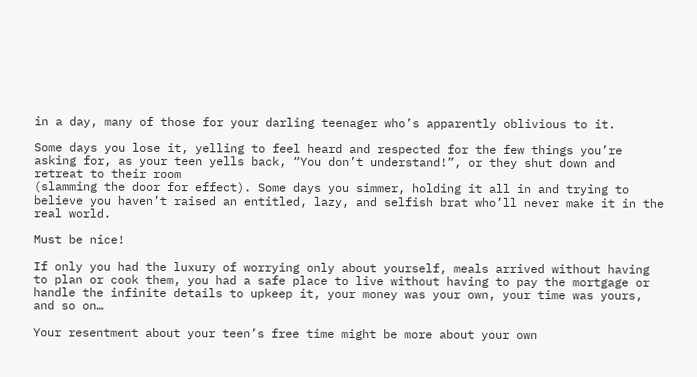in a day, many of those for your darling teenager who’s apparently oblivious to it.

Some days you lose it, yelling to feel heard and respected for the few things you’re asking for, as your teen yells back, “You don’t understand!”, or they shut down and retreat to their room
(slamming the door for effect). Some days you simmer, holding it all in and trying to believe you haven’t raised an entitled, lazy, and selfish brat who’ll never make it in the real world.

Must be nice!

If only you had the luxury of worrying only about yourself, meals arrived without having to plan or cook them, you had a safe place to live without having to pay the mortgage or handle the infinite details to upkeep it, your money was your own, your time was yours, and so on…

Your resentment about your teen’s free time might be more about your own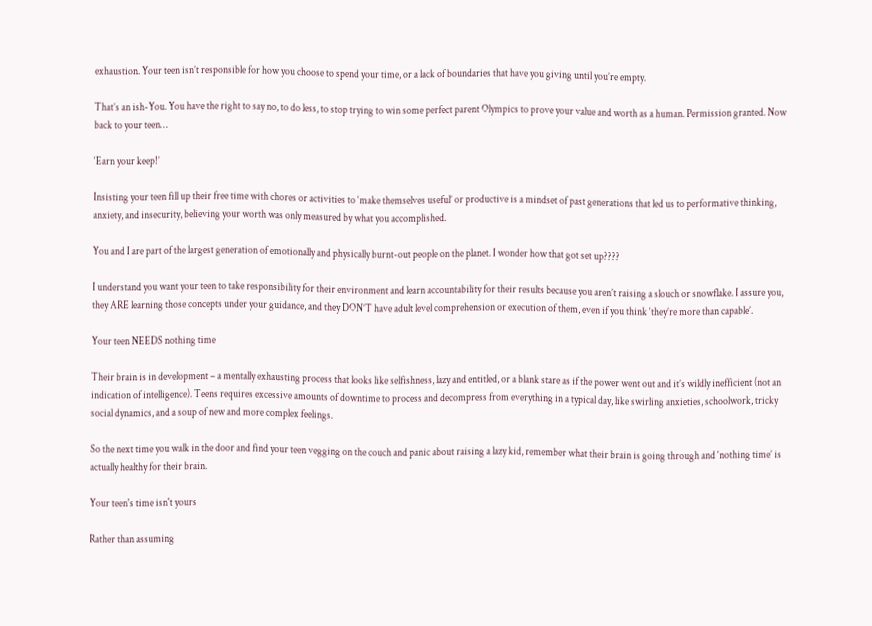exhaustion. Your teen isn’t responsible for how you choose to spend your time, or a lack of boundaries that have you giving until you’re empty.

That’s an ish-You. You have the right to say no, to do less, to stop trying to win some perfect parent Olympics to prove your value and worth as a human. Permission granted. Now back to your teen…

‘Earn your keep!’

Insisting your teen fill up their free time with chores or activities to ‘make themselves useful’ or productive is a mindset of past generations that led us to performative thinking, anxiety, and insecurity, believing your worth was only measured by what you accomplished.

You and I are part of the largest generation of emotionally and physically burnt-out people on the planet. I wonder how that got set up????

I understand you want your teen to take responsibility for their environment and learn accountability for their results because you aren’t raising a slouch or snowflake. I assure you, they ARE learning those concepts under your guidance, and they DON’T have adult level comprehension or execution of them, even if you think ‘they’re more than capable’.

Your teen NEEDS nothing time

Their brain is in development – a mentally exhausting process that looks like selfishness, lazy and entitled, or a blank stare as if the power went out and it’s wildly inefficient (not an indication of intelligence). Teens requires excessive amounts of downtime to process and decompress from everything in a typical day, like swirling anxieties, schoolwork, tricky social dynamics, and a soup of new and more complex feelings.

So the next time you walk in the door and find your teen vegging on the couch and panic about raising a lazy kid, remember what their brain is going through and ‘nothing time’ is actually healthy for their brain.

Your teen's time isn't yours

Rather than assuming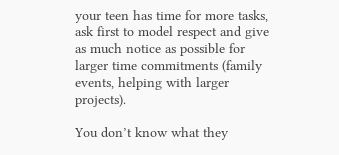your teen has time for more tasks, ask first to model respect and give as much notice as possible for larger time commitments (family events, helping with larger projects).

You don’t know what they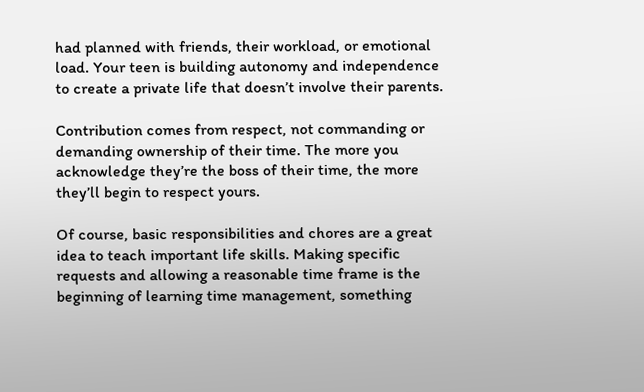had planned with friends, their workload, or emotional load. Your teen is building autonomy and independence to create a private life that doesn’t involve their parents.

Contribution comes from respect, not commanding or demanding ownership of their time. The more you acknowledge they’re the boss of their time, the more they’ll begin to respect yours.

Of course, basic responsibilities and chores are a great idea to teach important life skills. Making specific requests and allowing a reasonable time frame is the beginning of learning time management, something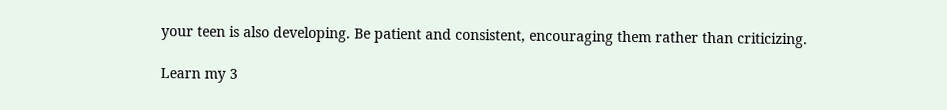your teen is also developing. Be patient and consistent, encouraging them rather than criticizing.

Learn my 3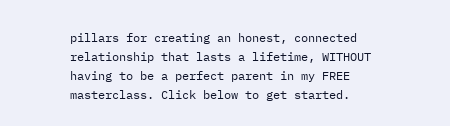pillars for creating an honest, connected relationship that lasts a lifetime, WITHOUT having to be a perfect parent in my FREE masterclass. Click below to get started.